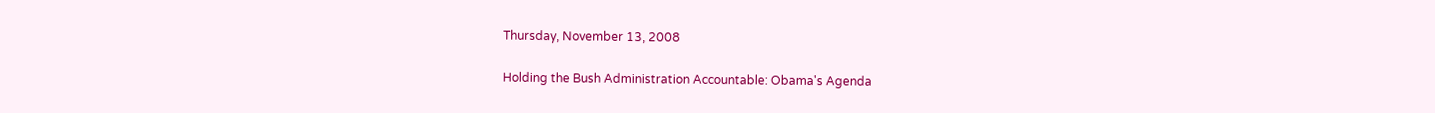Thursday, November 13, 2008

Holding the Bush Administration Accountable: Obama's Agenda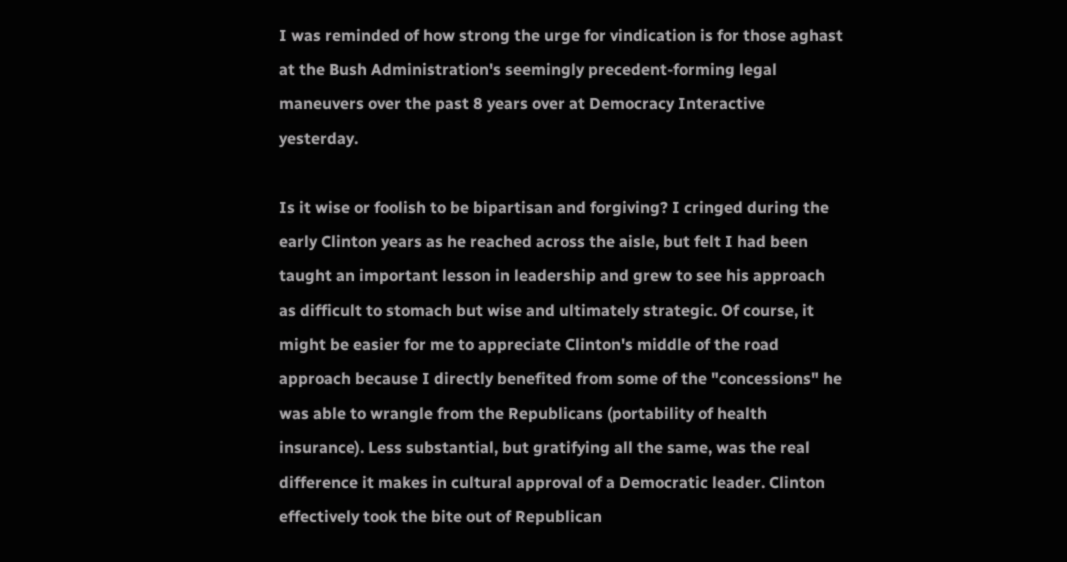I was reminded of how strong the urge for vindication is for those aghast at the Bush Administration's seemingly precedent-forming legal maneuvers over the past 8 years over at Democracy Interactive yesterday.

Is it wise or foolish to be bipartisan and forgiving? I cringed during the early Clinton years as he reached across the aisle, but felt I had been taught an important lesson in leadership and grew to see his approach as difficult to stomach but wise and ultimately strategic. Of course, it might be easier for me to appreciate Clinton's middle of the road approach because I directly benefited from some of the "concessions" he was able to wrangle from the Republicans (portability of health insurance). Less substantial, but gratifying all the same, was the real difference it makes in cultural approval of a Democratic leader. Clinton effectively took the bite out of Republican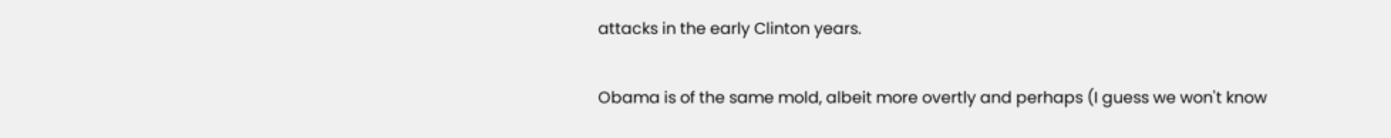attacks in the early Clinton years.

Obama is of the same mold, albeit more overtly and perhaps (I guess we won't know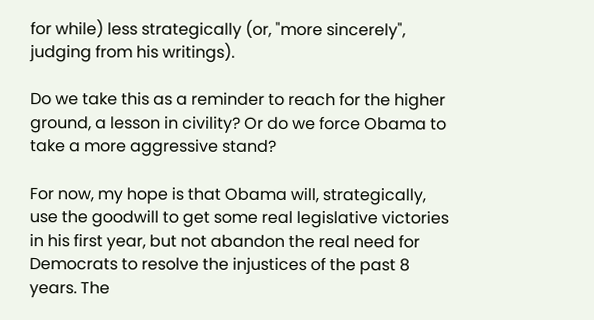for while) less strategically (or, "more sincerely", judging from his writings).

Do we take this as a reminder to reach for the higher ground, a lesson in civility? Or do we force Obama to take a more aggressive stand?

For now, my hope is that Obama will, strategically, use the goodwill to get some real legislative victories in his first year, but not abandon the real need for Democrats to resolve the injustices of the past 8 years. The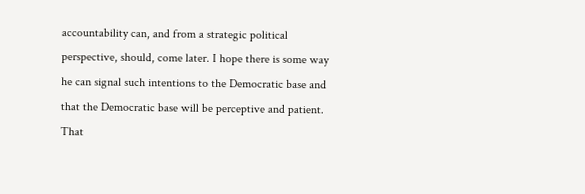accountability can, and from a strategic political perspective, should, come later. I hope there is some way he can signal such intentions to the Democratic base and that the Democratic base will be perceptive and patient. That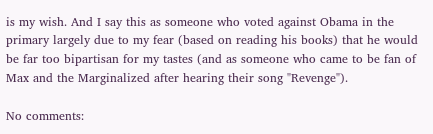is my wish. And I say this as someone who voted against Obama in the primary largely due to my fear (based on reading his books) that he would be far too bipartisan for my tastes (and as someone who came to be fan of Max and the Marginalized after hearing their song "Revenge").

No comments: